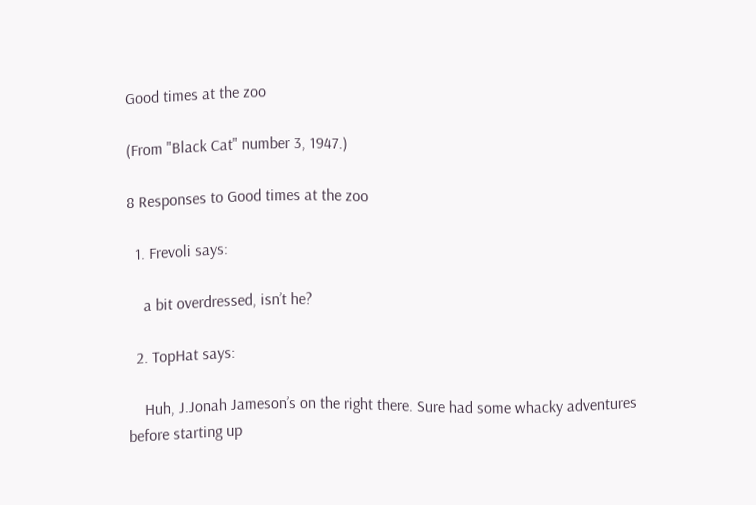Good times at the zoo

(From "Black Cat" number 3, 1947.)

8 Responses to Good times at the zoo

  1. Frevoli says:

    a bit overdressed, isn’t he?

  2. TopHat says:

    Huh, J.Jonah Jameson’s on the right there. Sure had some whacky adventures before starting up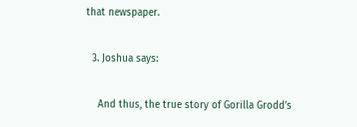that newspaper.

  3. Joshua says:

    And thus, the true story of Gorilla Grodd’s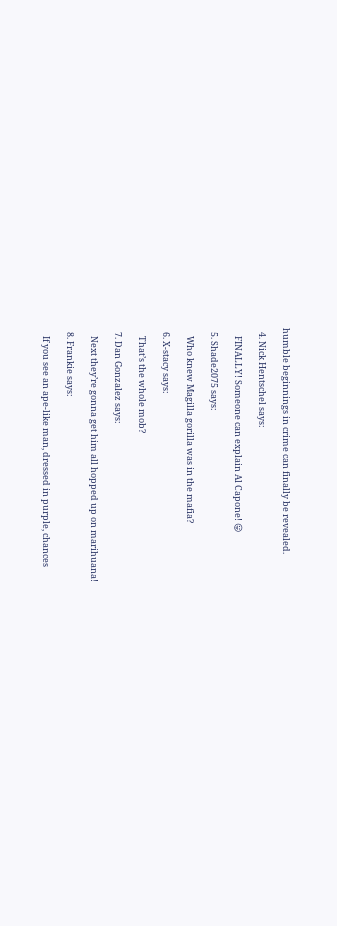humble beginnings in crime can finally be revealed.

  4. Nick Hentschel says:

    FINALLY! Someone can explain Al Capone! 😛

  5. Shade2075 says:

    Who knew Magilla gorilla was in the mafia?

  6. X-stacy says:

    That’s the whole mob?

  7. Dan Gonzalez says:

    Next they’re gonna get him all hopped up on marihuana!

  8. Frankie says:

    If you see an ape-like man, dressed in purple, chances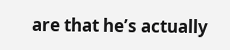are that he’s actually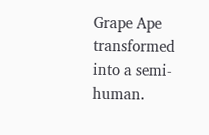Grape Ape transformed into a semi-human.